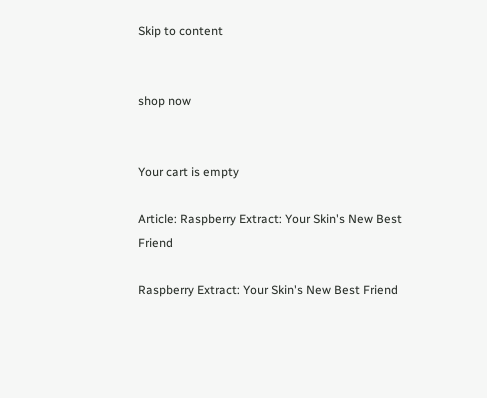Skip to content


shop now


Your cart is empty

Article: Raspberry Extract: Your Skin's New Best Friend

Raspberry Extract: Your Skin's New Best Friend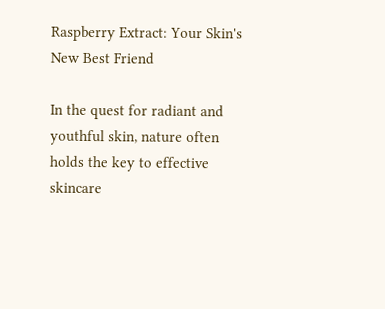Raspberry Extract: Your Skin's New Best Friend

In the quest for radiant and youthful skin, nature often holds the key to effective skincare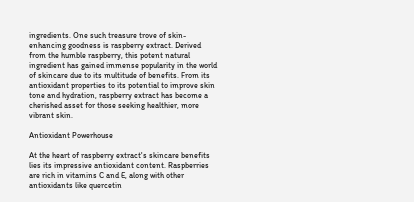ingredients. One such treasure trove of skin-enhancing goodness is raspberry extract. Derived from the humble raspberry, this potent natural ingredient has gained immense popularity in the world of skincare due to its multitude of benefits. From its antioxidant properties to its potential to improve skin tone and hydration, raspberry extract has become a cherished asset for those seeking healthier, more vibrant skin.

Antioxidant Powerhouse

At the heart of raspberry extract's skincare benefits lies its impressive antioxidant content. Raspberries are rich in vitamins C and E, along with other antioxidants like quercetin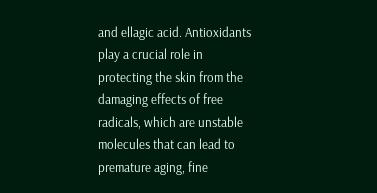and ellagic acid. Antioxidants play a crucial role in protecting the skin from the damaging effects of free radicals, which are unstable molecules that can lead to premature aging, fine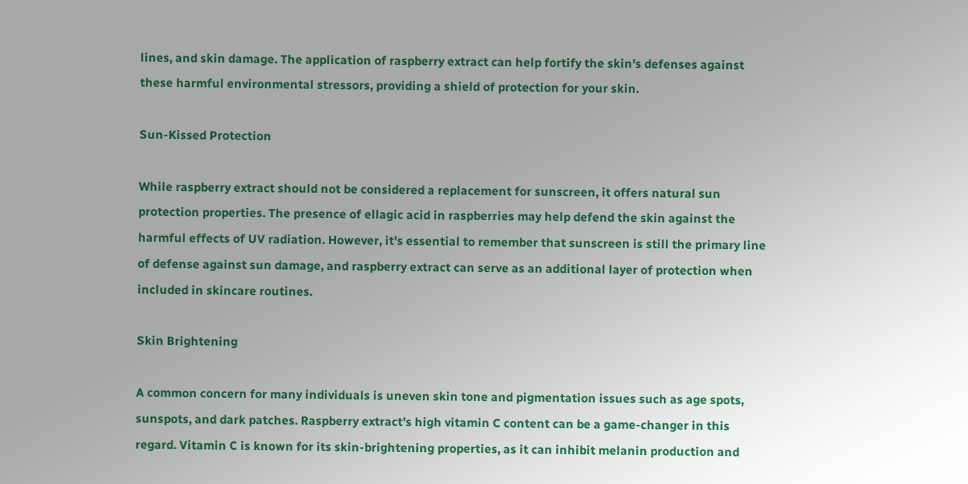lines, and skin damage. The application of raspberry extract can help fortify the skin's defenses against these harmful environmental stressors, providing a shield of protection for your skin.

Sun-Kissed Protection

While raspberry extract should not be considered a replacement for sunscreen, it offers natural sun protection properties. The presence of ellagic acid in raspberries may help defend the skin against the harmful effects of UV radiation. However, it's essential to remember that sunscreen is still the primary line of defense against sun damage, and raspberry extract can serve as an additional layer of protection when included in skincare routines.

Skin Brightening

A common concern for many individuals is uneven skin tone and pigmentation issues such as age spots, sunspots, and dark patches. Raspberry extract's high vitamin C content can be a game-changer in this regard. Vitamin C is known for its skin-brightening properties, as it can inhibit melanin production and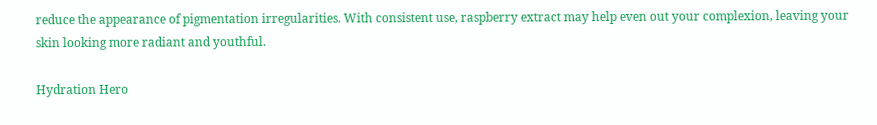reduce the appearance of pigmentation irregularities. With consistent use, raspberry extract may help even out your complexion, leaving your skin looking more radiant and youthful.

Hydration Hero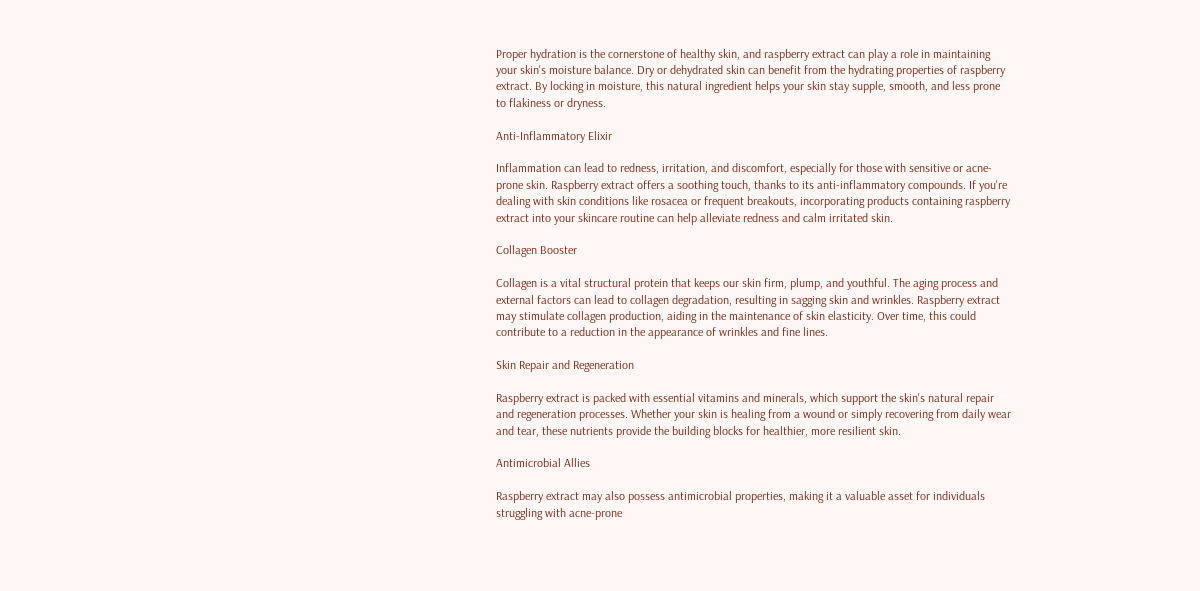Proper hydration is the cornerstone of healthy skin, and raspberry extract can play a role in maintaining your skin's moisture balance. Dry or dehydrated skin can benefit from the hydrating properties of raspberry extract. By locking in moisture, this natural ingredient helps your skin stay supple, smooth, and less prone to flakiness or dryness.

Anti-Inflammatory Elixir

Inflammation can lead to redness, irritation, and discomfort, especially for those with sensitive or acne-prone skin. Raspberry extract offers a soothing touch, thanks to its anti-inflammatory compounds. If you're dealing with skin conditions like rosacea or frequent breakouts, incorporating products containing raspberry extract into your skincare routine can help alleviate redness and calm irritated skin.

Collagen Booster

Collagen is a vital structural protein that keeps our skin firm, plump, and youthful. The aging process and external factors can lead to collagen degradation, resulting in sagging skin and wrinkles. Raspberry extract may stimulate collagen production, aiding in the maintenance of skin elasticity. Over time, this could contribute to a reduction in the appearance of wrinkles and fine lines.

Skin Repair and Regeneration

Raspberry extract is packed with essential vitamins and minerals, which support the skin's natural repair and regeneration processes. Whether your skin is healing from a wound or simply recovering from daily wear and tear, these nutrients provide the building blocks for healthier, more resilient skin.

Antimicrobial Allies

Raspberry extract may also possess antimicrobial properties, making it a valuable asset for individuals struggling with acne-prone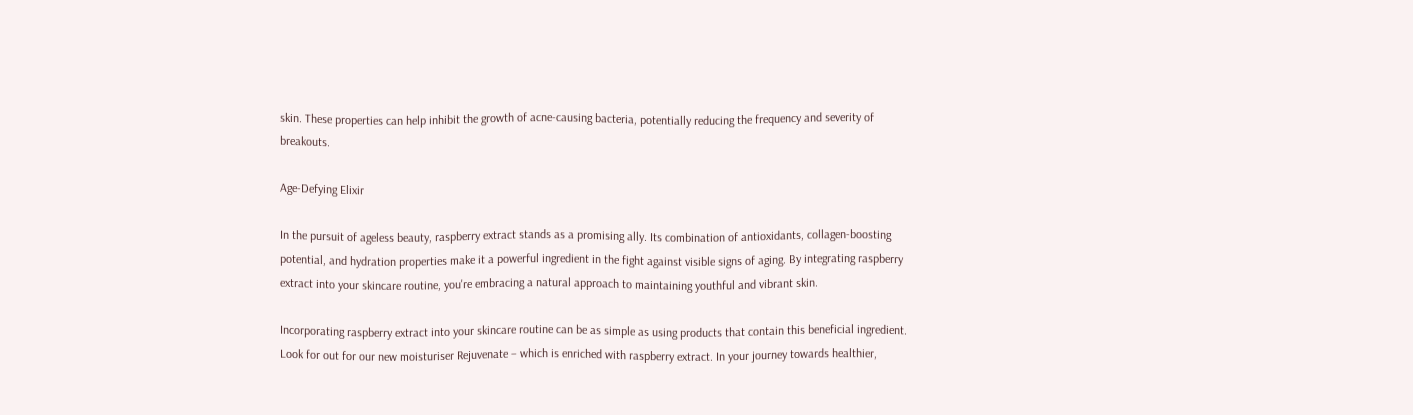skin. These properties can help inhibit the growth of acne-causing bacteria, potentially reducing the frequency and severity of breakouts.

Age-Defying Elixir

In the pursuit of ageless beauty, raspberry extract stands as a promising ally. Its combination of antioxidants, collagen-boosting potential, and hydration properties make it a powerful ingredient in the fight against visible signs of aging. By integrating raspberry extract into your skincare routine, you're embracing a natural approach to maintaining youthful and vibrant skin.

Incorporating raspberry extract into your skincare routine can be as simple as using products that contain this beneficial ingredient. Look for out for our new moisturiser Rejuvenate – which is enriched with raspberry extract. In your journey towards healthier,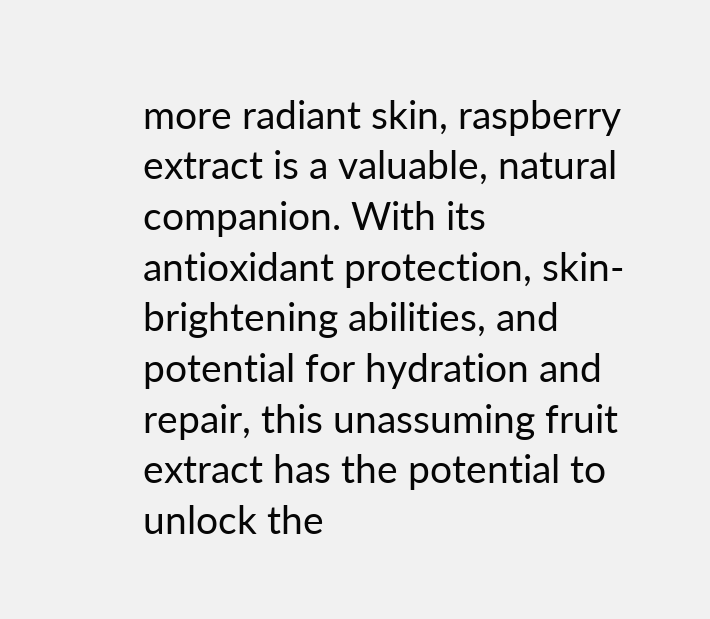more radiant skin, raspberry extract is a valuable, natural companion. With its antioxidant protection, skin-brightening abilities, and potential for hydration and repair, this unassuming fruit extract has the potential to unlock the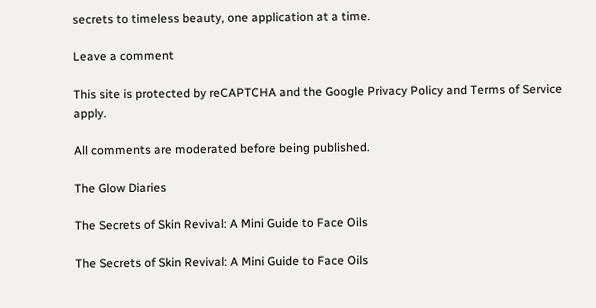secrets to timeless beauty, one application at a time.

Leave a comment

This site is protected by reCAPTCHA and the Google Privacy Policy and Terms of Service apply.

All comments are moderated before being published.

The Glow Diaries

The Secrets of Skin Revival: A Mini Guide to Face Oils

The Secrets of Skin Revival: A Mini Guide to Face Oils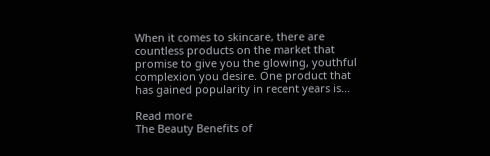When it comes to skincare, there are countless products on the market that promise to give you the glowing, youthful complexion you desire. One product that has gained popularity in recent years is...

Read more
The Beauty Benefits of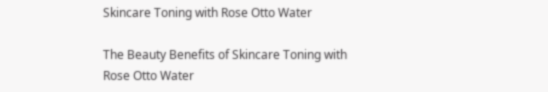Skincare Toning with Rose Otto Water

The Beauty Benefits of Skincare Toning with Rose Otto Water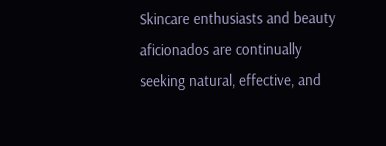Skincare enthusiasts and beauty aficionados are continually seeking natural, effective, and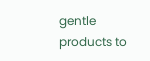gentle products to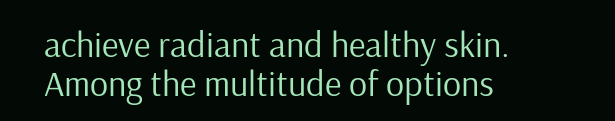achieve radiant and healthy skin. Among the multitude of options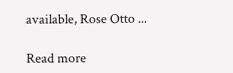available, Rose Otto ...

Read more